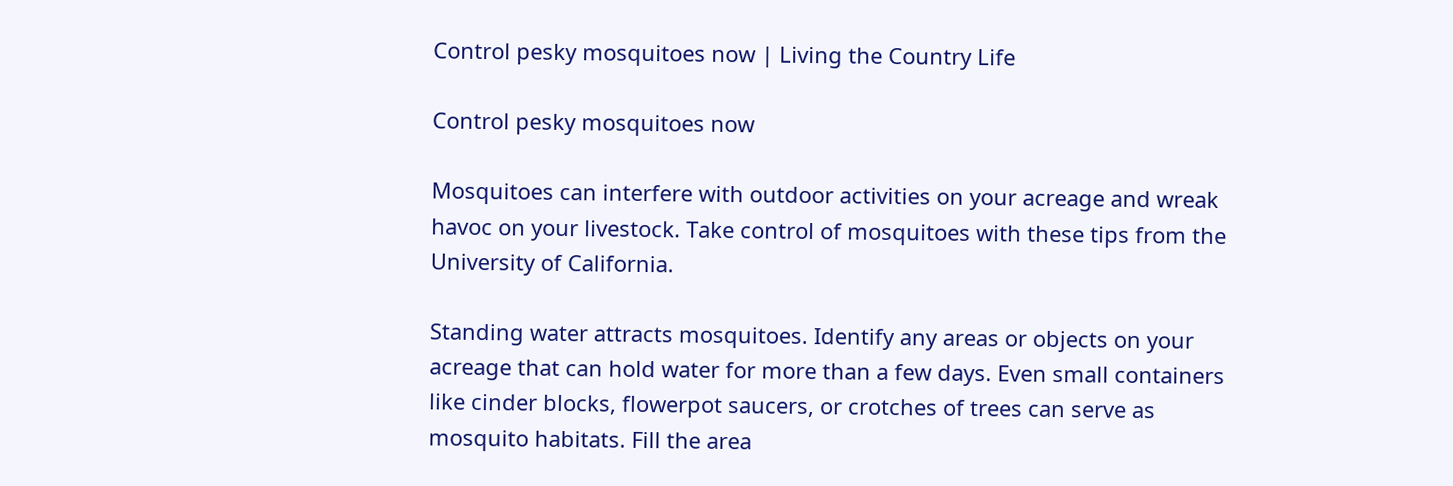Control pesky mosquitoes now | Living the Country Life

Control pesky mosquitoes now

Mosquitoes can interfere with outdoor activities on your acreage and wreak havoc on your livestock. Take control of mosquitoes with these tips from the University of California.

Standing water attracts mosquitoes. Identify any areas or objects on your acreage that can hold water for more than a few days. Even small containers like cinder blocks, flowerpot saucers, or crotches of trees can serve as mosquito habitats. Fill the area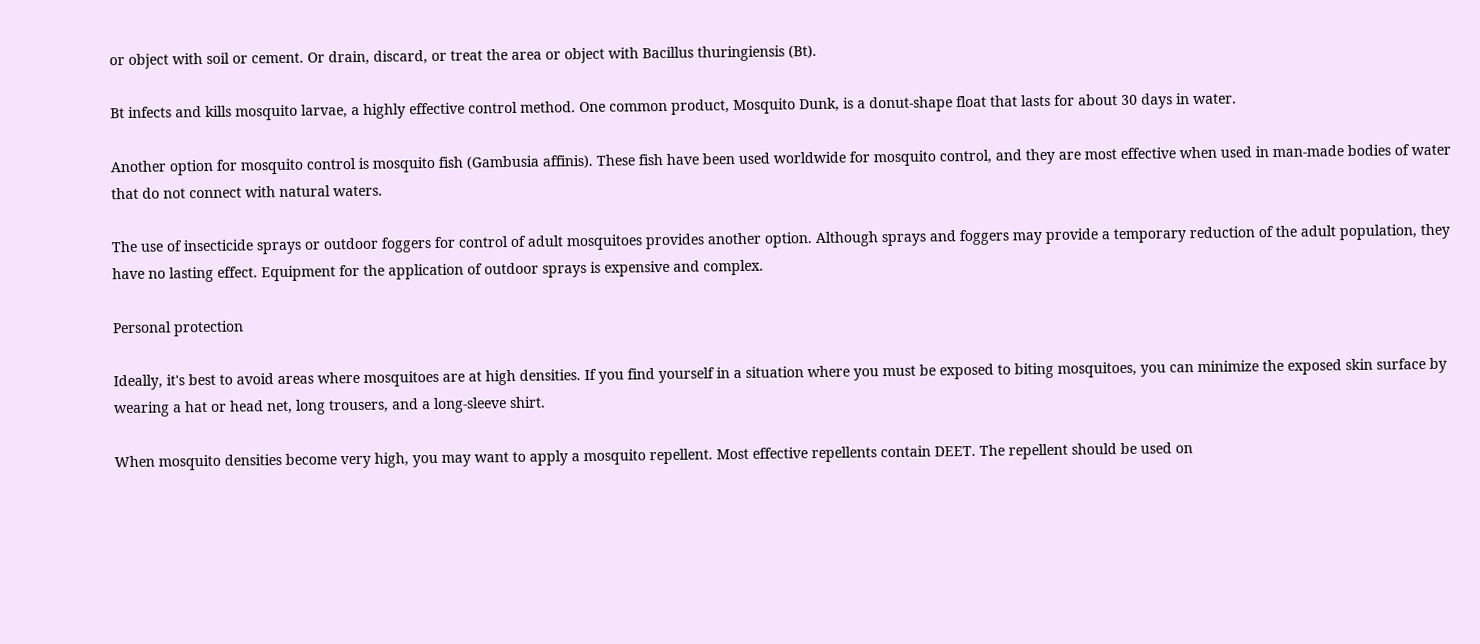or object with soil or cement. Or drain, discard, or treat the area or object with Bacillus thuringiensis (Bt).

Bt infects and kills mosquito larvae, a highly effective control method. One common product, Mosquito Dunk, is a donut-shape float that lasts for about 30 days in water.

Another option for mosquito control is mosquito fish (Gambusia affinis). These fish have been used worldwide for mosquito control, and they are most effective when used in man-made bodies of water that do not connect with natural waters.

The use of insecticide sprays or outdoor foggers for control of adult mosquitoes provides another option. Although sprays and foggers may provide a temporary reduction of the adult population, they have no lasting effect. Equipment for the application of outdoor sprays is expensive and complex.

Personal protection

Ideally, it's best to avoid areas where mosquitoes are at high densities. If you find yourself in a situation where you must be exposed to biting mosquitoes, you can minimize the exposed skin surface by wearing a hat or head net, long trousers, and a long-sleeve shirt.

When mosquito densities become very high, you may want to apply a mosquito repellent. Most effective repellents contain DEET. The repellent should be used on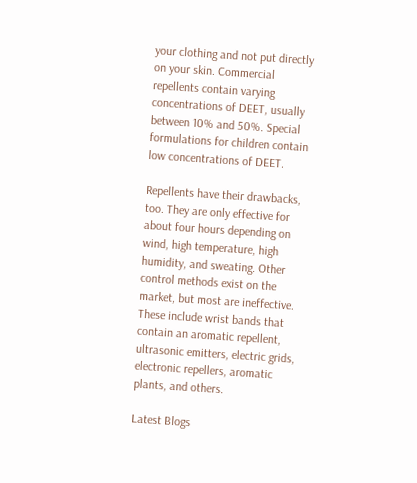your clothing and not put directly on your skin. Commercial repellents contain varying concentrations of DEET, usually between 10% and 50%. Special formulations for children contain low concentrations of DEET.

Repellents have their drawbacks, too. They are only effective for about four hours depending on wind, high temperature, high humidity, and sweating. Other control methods exist on the market, but most are ineffective. These include wrist bands that contain an aromatic repellent, ultrasonic emitters, electric grids, electronic repellers, aromatic plants, and others.

Latest Blogs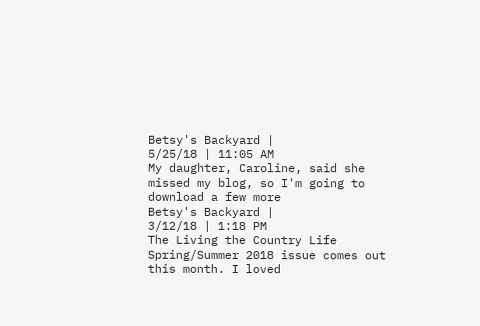Betsy's Backyard |
5/25/18 | 11:05 AM
My daughter, Caroline, said she missed my blog, so I'm going to download a few more
Betsy's Backyard |
3/12/18 | 1:18 PM
The Living the Country Life Spring/Summer 2018 issue comes out this month. I loved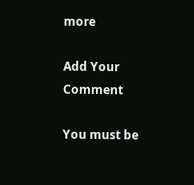more

Add Your Comment

You must be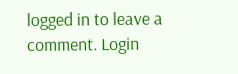logged in to leave a comment. Login